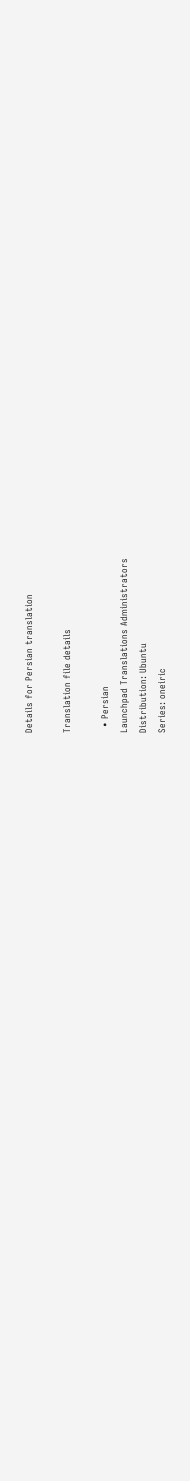Details for Persian translation

Translation file details

  • Persian
Launchpad Translations Administrators
Distribution: Ubuntu
Series: oneiric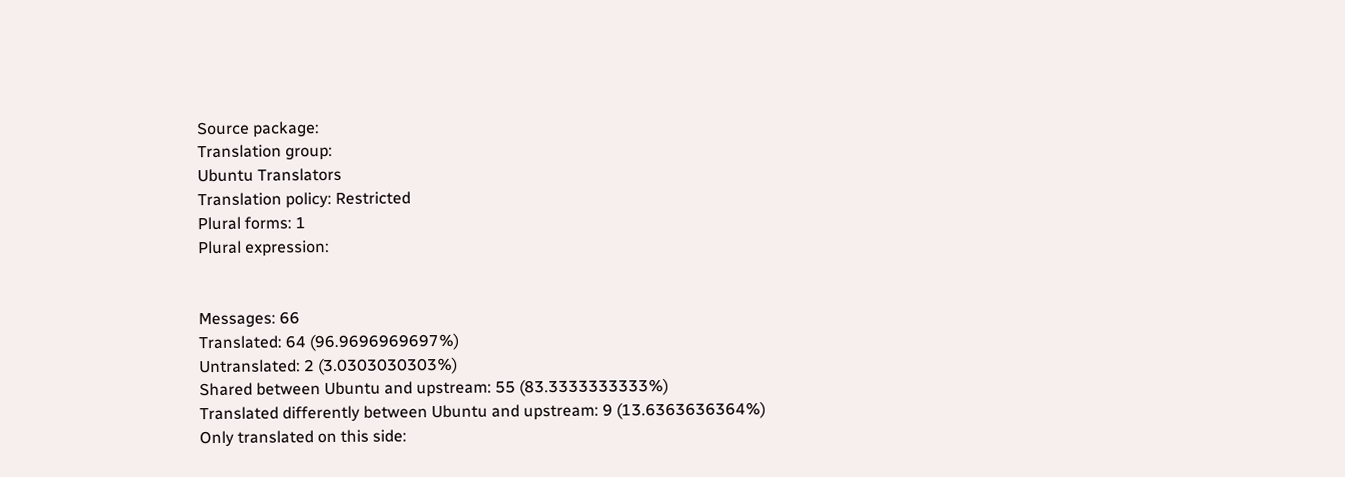Source package:
Translation group:
Ubuntu Translators
Translation policy: Restricted
Plural forms: 1
Plural expression:


Messages: 66
Translated: 64 (96.9696969697%)
Untranslated: 2 (3.0303030303%)
Shared between Ubuntu and upstream: 55 (83.3333333333%)
Translated differently between Ubuntu and upstream: 9 (13.6363636364%)
Only translated on this side: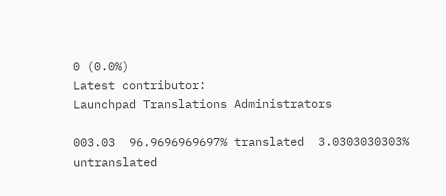0 (0.0%)
Latest contributor:
Launchpad Translations Administrators

003.03  96.9696969697% translated  3.0303030303% untranslated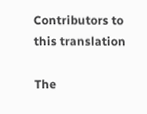Contributors to this translation

The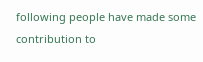following people have made some contribution to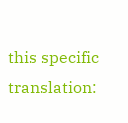this specific translation: